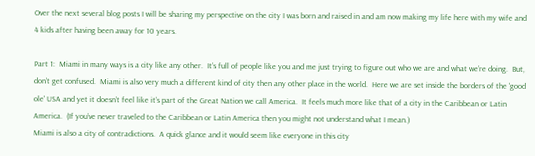Over the next several blog posts I will be sharing my perspective on the city I was born and raised in and am now making my life here with my wife and 4 kids after having been away for 10 years.

Part 1:  Miami in many ways is a city like any other.  It’s full of people like you and me just trying to figure out who we are and what we’re doing.  But, don’t get confused.  Miami is also very much a different kind of city then any other place in the world.  Here we are set inside the borders of the 'good ole' USA and yet it doesn’t feel like it’s part of the Great Nation we call America.  It feels much more like that of a city in the Caribbean or Latin America.  (If you’ve never traveled to the Caribbean or Latin America then you might not understand what I mean.)
Miami is also a city of contradictions.  A quick glance and it would seem like everyone in this city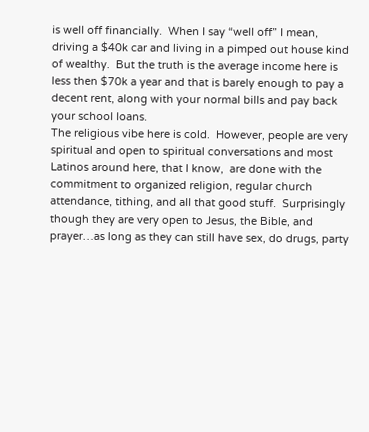is well off financially.  When I say “well off” I mean, driving a $40k car and living in a pimped out house kind of wealthy.  But the truth is the average income here is less then $70k a year and that is barely enough to pay a decent rent, along with your normal bills and pay back your school loans.
The religious vibe here is cold.  However, people are very spiritual and open to spiritual conversations and most Latinos around here, that I know,  are done with the commitment to organized religion, regular church attendance, tithing, and all that good stuff.  Surprisingly though they are very open to Jesus, the Bible, and prayer…as long as they can still have sex, do drugs, party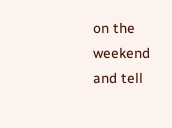on the weekend and tell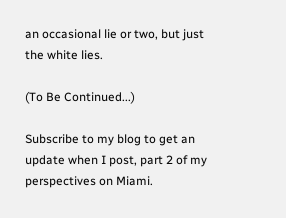an occasional lie or two, but just the white lies.

(To Be Continued...)

Subscribe to my blog to get an update when I post, part 2 of my perspectives on Miami.